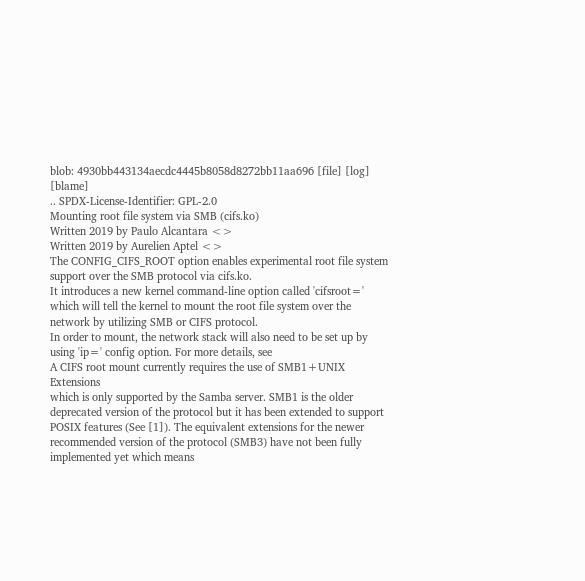blob: 4930bb443134aecdc4445b8058d8272bb11aa696 [file] [log] [blame]
.. SPDX-License-Identifier: GPL-2.0
Mounting root file system via SMB (cifs.ko)
Written 2019 by Paulo Alcantara <>
Written 2019 by Aurelien Aptel <>
The CONFIG_CIFS_ROOT option enables experimental root file system
support over the SMB protocol via cifs.ko.
It introduces a new kernel command-line option called 'cifsroot='
which will tell the kernel to mount the root file system over the
network by utilizing SMB or CIFS protocol.
In order to mount, the network stack will also need to be set up by
using 'ip=' config option. For more details, see
A CIFS root mount currently requires the use of SMB1+UNIX Extensions
which is only supported by the Samba server. SMB1 is the older
deprecated version of the protocol but it has been extended to support
POSIX features (See [1]). The equivalent extensions for the newer
recommended version of the protocol (SMB3) have not been fully
implemented yet which means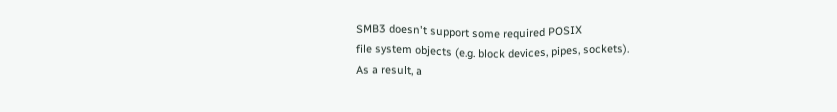SMB3 doesn't support some required POSIX
file system objects (e.g. block devices, pipes, sockets).
As a result, a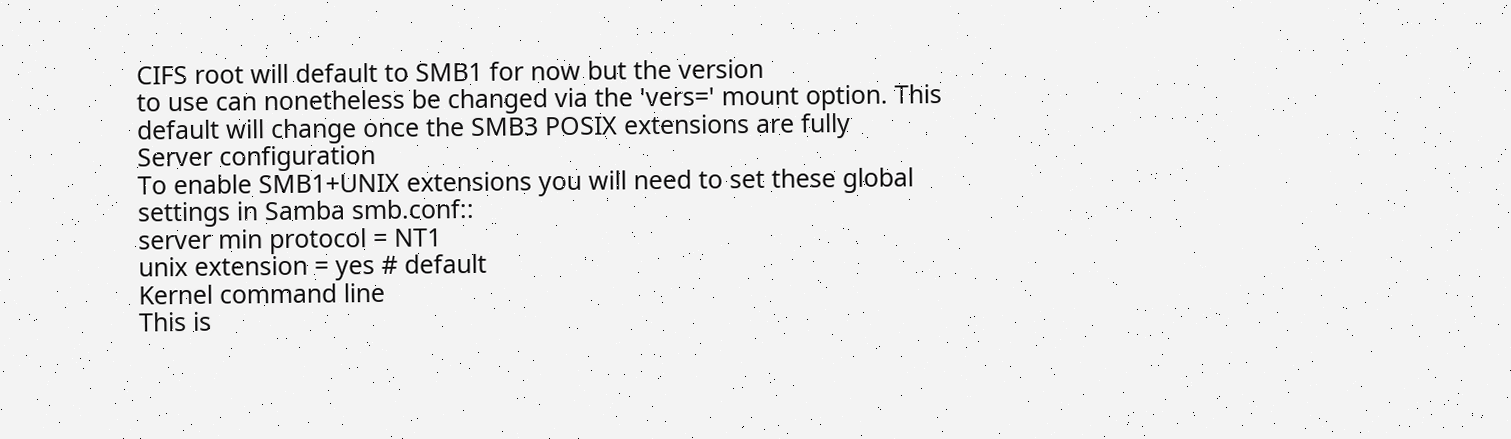CIFS root will default to SMB1 for now but the version
to use can nonetheless be changed via the 'vers=' mount option. This
default will change once the SMB3 POSIX extensions are fully
Server configuration
To enable SMB1+UNIX extensions you will need to set these global
settings in Samba smb.conf::
server min protocol = NT1
unix extension = yes # default
Kernel command line
This is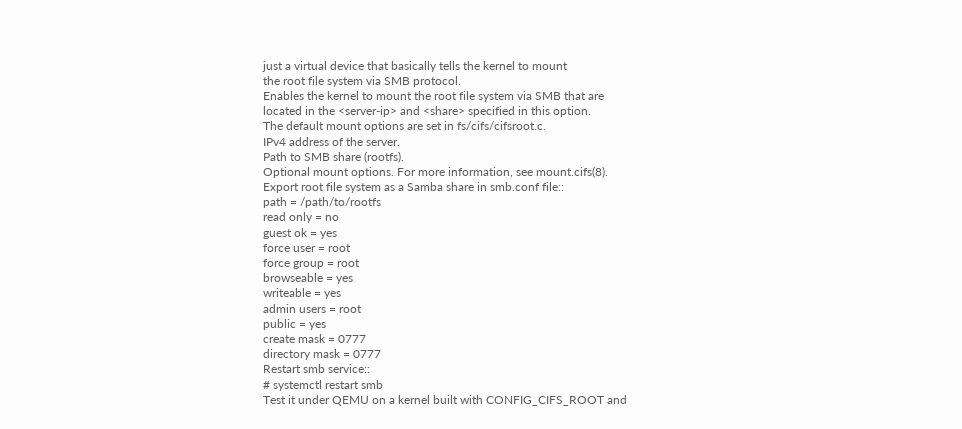just a virtual device that basically tells the kernel to mount
the root file system via SMB protocol.
Enables the kernel to mount the root file system via SMB that are
located in the <server-ip> and <share> specified in this option.
The default mount options are set in fs/cifs/cifsroot.c.
IPv4 address of the server.
Path to SMB share (rootfs).
Optional mount options. For more information, see mount.cifs(8).
Export root file system as a Samba share in smb.conf file::
path = /path/to/rootfs
read only = no
guest ok = yes
force user = root
force group = root
browseable = yes
writeable = yes
admin users = root
public = yes
create mask = 0777
directory mask = 0777
Restart smb service::
# systemctl restart smb
Test it under QEMU on a kernel built with CONFIG_CIFS_ROOT and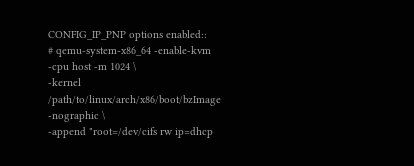CONFIG_IP_PNP options enabled::
# qemu-system-x86_64 -enable-kvm -cpu host -m 1024 \
-kernel /path/to/linux/arch/x86/boot/bzImage -nographic \
-append "root=/dev/cifs rw ip=dhcp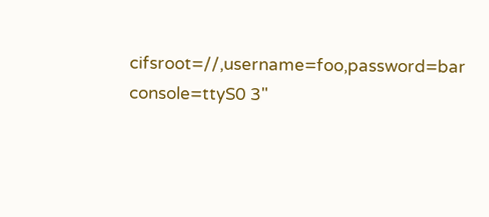cifsroot=//,username=foo,password=bar console=ttyS0 3"